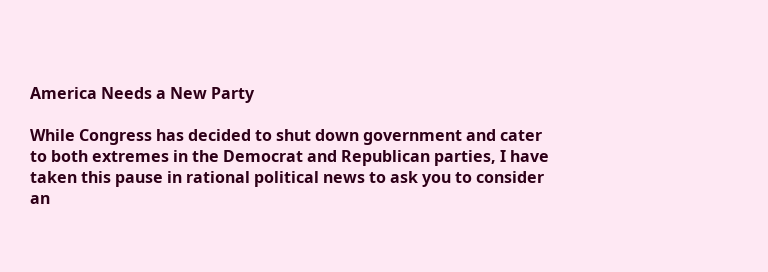America Needs a New Party

While Congress has decided to shut down government and cater to both extremes in the Democrat and Republican parties, I have taken this pause in rational political news to ask you to consider an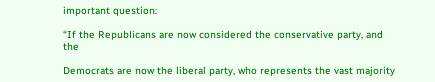important question:

“If the Republicans are now considered the conservative party, and  the

Democrats are now the liberal party, who represents the vast majority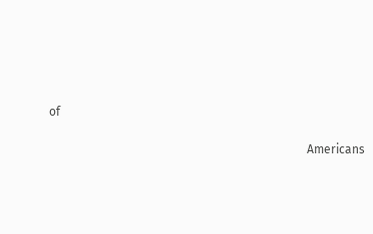of

                                                                                      Americans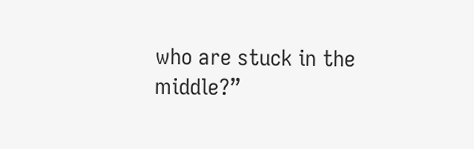who are stuck in the middle?”